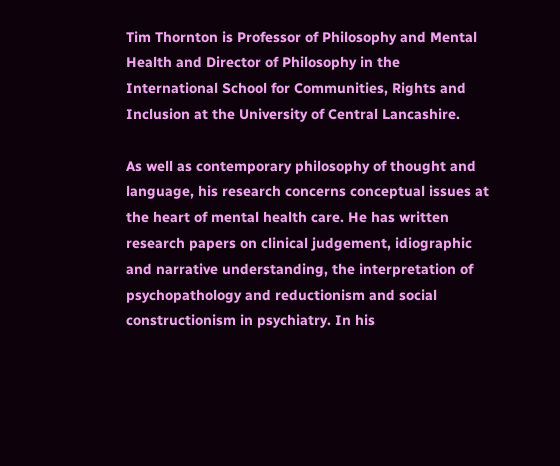Tim Thornton is Professor of Philosophy and Mental Health and Director of Philosophy in the International School for Communities, Rights and Inclusion at the University of Central Lancashire.

As well as contemporary philosophy of thought and language, his research concerns conceptual issues at the heart of mental health care. He has written research papers on clinical judgement, idiographic and narrative understanding, the interpretation of psychopathology and reductionism and social constructionism in psychiatry. In his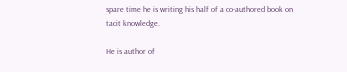spare time he is writing his half of a co-authored book on tacit knowledge.

He is author of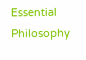Essential Philosophy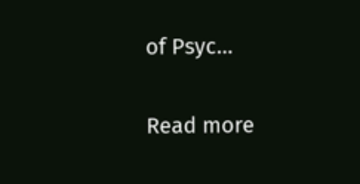of Psyc…

Read more